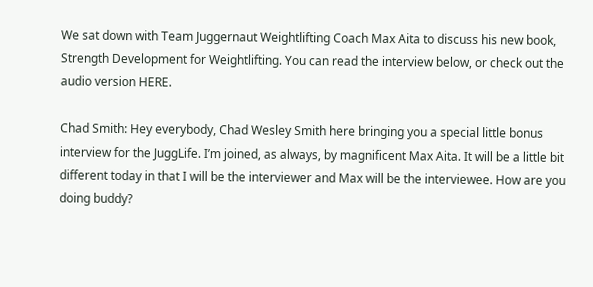We sat down with Team Juggernaut Weightlifting Coach Max Aita to discuss his new book, Strength Development for Weightlifting. You can read the interview below, or check out the audio version HERE.

Chad Smith: Hey everybody, Chad Wesley Smith here bringing you a special little bonus interview for the JuggLife. I’m joined, as always, by magnificent Max Aita. It will be a little bit different today in that I will be the interviewer and Max will be the interviewee. How are you doing buddy?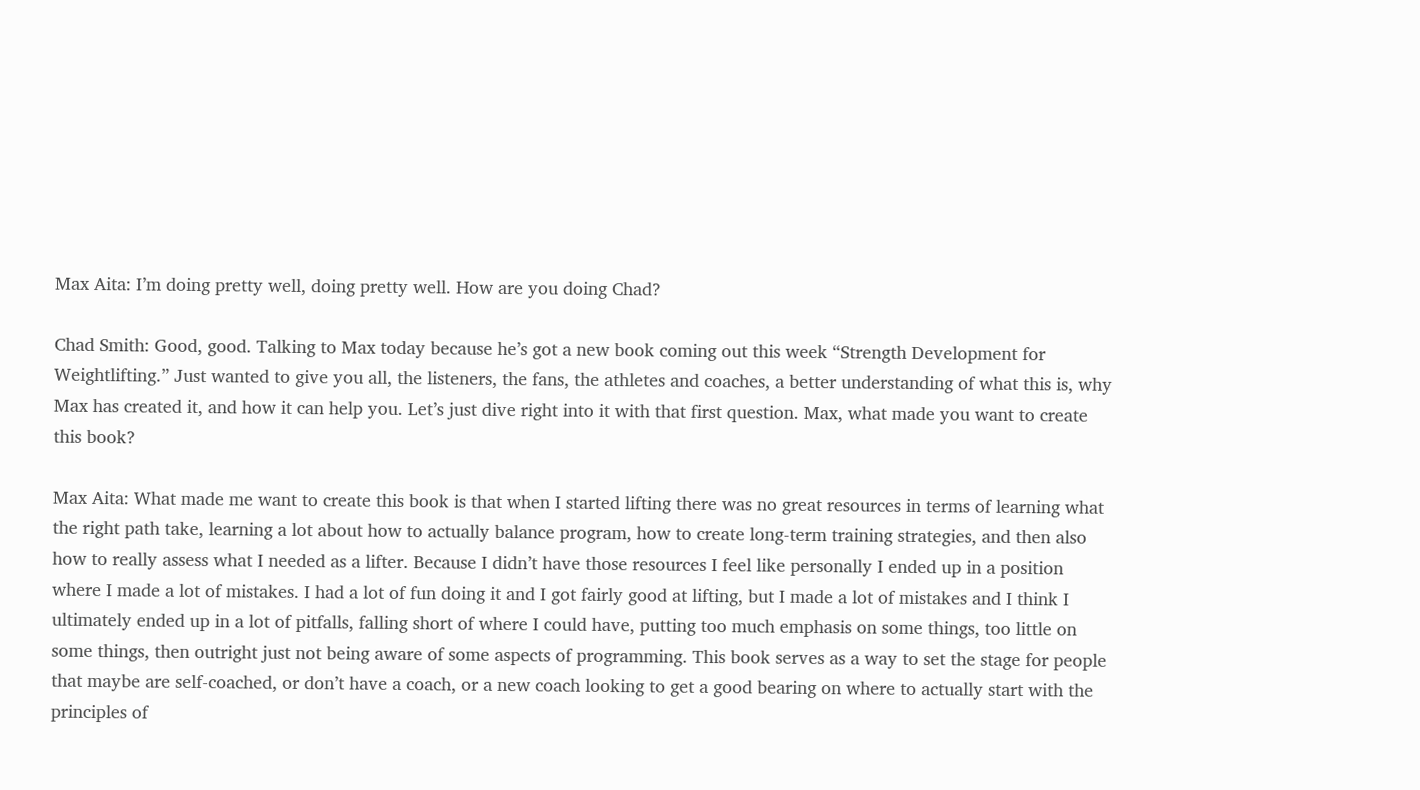Max Aita: I’m doing pretty well, doing pretty well. How are you doing Chad?

Chad Smith: Good, good. Talking to Max today because he’s got a new book coming out this week “Strength Development for Weightlifting.” Just wanted to give you all, the listeners, the fans, the athletes and coaches, a better understanding of what this is, why Max has created it, and how it can help you. Let’s just dive right into it with that first question. Max, what made you want to create this book?

Max Aita: What made me want to create this book is that when I started lifting there was no great resources in terms of learning what the right path take, learning a lot about how to actually balance program, how to create long-term training strategies, and then also how to really assess what I needed as a lifter. Because I didn’t have those resources I feel like personally I ended up in a position where I made a lot of mistakes. I had a lot of fun doing it and I got fairly good at lifting, but I made a lot of mistakes and I think I ultimately ended up in a lot of pitfalls, falling short of where I could have, putting too much emphasis on some things, too little on some things, then outright just not being aware of some aspects of programming. This book serves as a way to set the stage for people that maybe are self-coached, or don’t have a coach, or a new coach looking to get a good bearing on where to actually start with the principles of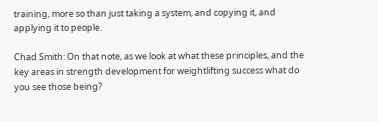training, more so than just taking a system, and copying it, and applying it to people.

Chad Smith: On that note, as we look at what these principles, and the key areas in strength development for weightlifting success what do you see those being?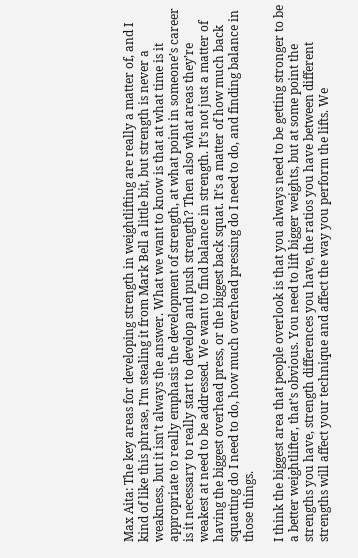Max Aita: The key areas for developing strength in weightlifting are really a matter of, and I kind of like this phrase, I’m stealing it from Mark Bell a little bit, but strength is never a weakness, but it isn’t always the answer. What we want to know is that at what time is it appropriate to really emphasis the development of strength, at what point in someone’s career is it necessary to really start to develop and push strength? Then also what areas they’re weakest at need to be addressed. We want to find balance in strength. It’s not just a matter of having the biggest overhead press, or the biggest back squat. It’s a matter of how much back squatting do I need to do, how much overhead pressing do I need to do, and finding balance in those things.

I think the biggest area that people overlook is that you always need to be getting stronger to be a better weightlifter, that’s obvious. You need to lift bigger weights, but at some point the strengths you have, strength differences you have, the ratios you have between different strengths will affect your technique and affect the way you perform the lifts. We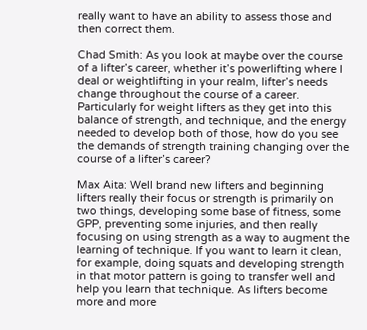really want to have an ability to assess those and then correct them.

Chad Smith: As you look at maybe over the course of a lifter’s career, whether it’s powerlifting where I deal or weightlifting in your realm, lifter’s needs change throughout the course of a career. Particularly for weight lifters as they get into this balance of strength, and technique, and the energy needed to develop both of those, how do you see the demands of strength training changing over the course of a lifter’s career?

Max Aita: Well brand new lifters and beginning lifters really their focus or strength is primarily on two things, developing some base of fitness, some GPP, preventing some injuries, and then really focusing on using strength as a way to augment the learning of technique. If you want to learn it clean, for example, doing squats and developing strength in that motor pattern is going to transfer well and help you learn that technique. As lifters become more and more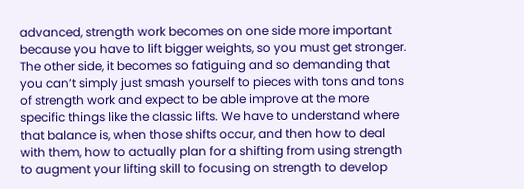advanced, strength work becomes on one side more important because you have to lift bigger weights, so you must get stronger. The other side, it becomes so fatiguing and so demanding that you can’t simply just smash yourself to pieces with tons and tons of strength work and expect to be able improve at the more specific things like the classic lifts. We have to understand where that balance is, when those shifts occur, and then how to deal with them, how to actually plan for a shifting from using strength to augment your lifting skill to focusing on strength to develop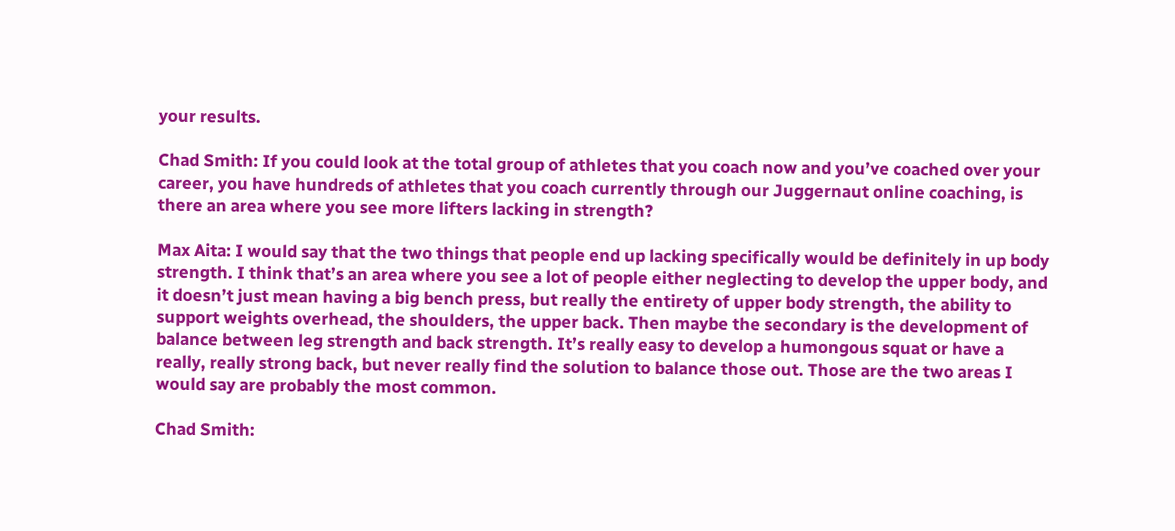your results.

Chad Smith: If you could look at the total group of athletes that you coach now and you’ve coached over your career, you have hundreds of athletes that you coach currently through our Juggernaut online coaching, is there an area where you see more lifters lacking in strength?

Max Aita: I would say that the two things that people end up lacking specifically would be definitely in up body strength. I think that’s an area where you see a lot of people either neglecting to develop the upper body, and it doesn’t just mean having a big bench press, but really the entirety of upper body strength, the ability to support weights overhead, the shoulders, the upper back. Then maybe the secondary is the development of balance between leg strength and back strength. It’s really easy to develop a humongous squat or have a really, really strong back, but never really find the solution to balance those out. Those are the two areas I would say are probably the most common.

Chad Smith: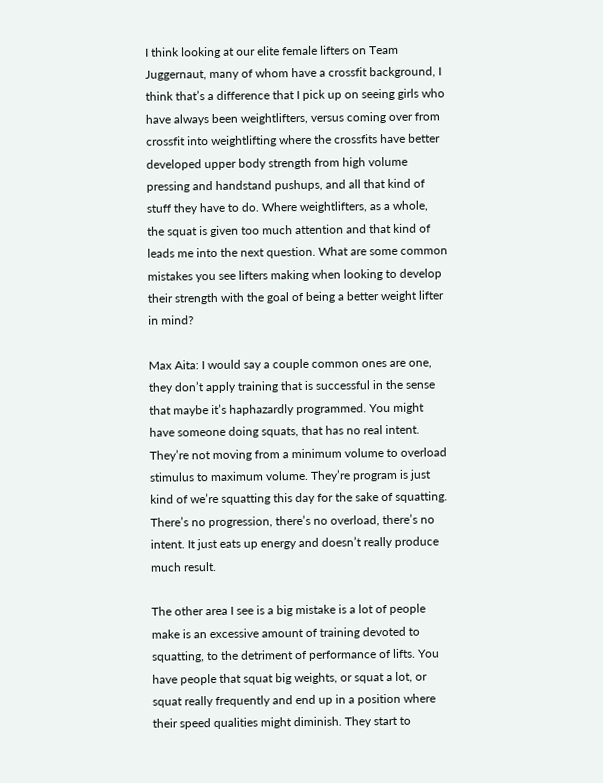I think looking at our elite female lifters on Team Juggernaut, many of whom have a crossfit background, I think that’s a difference that I pick up on seeing girls who have always been weightlifters, versus coming over from crossfit into weightlifting where the crossfits have better developed upper body strength from high volume pressing and handstand pushups, and all that kind of stuff they have to do. Where weightlifters, as a whole, the squat is given too much attention and that kind of leads me into the next question. What are some common mistakes you see lifters making when looking to develop their strength with the goal of being a better weight lifter in mind?

Max Aita: I would say a couple common ones are one, they don’t apply training that is successful in the sense that maybe it’s haphazardly programmed. You might have someone doing squats, that has no real intent. They’re not moving from a minimum volume to overload stimulus to maximum volume. They’re program is just kind of we’re squatting this day for the sake of squatting. There’s no progression, there’s no overload, there’s no intent. It just eats up energy and doesn’t really produce much result.

The other area I see is a big mistake is a lot of people make is an excessive amount of training devoted to squatting, to the detriment of performance of lifts. You have people that squat big weights, or squat a lot, or squat really frequently and end up in a position where their speed qualities might diminish. They start to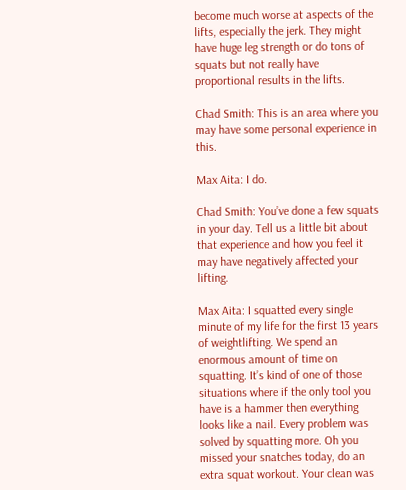become much worse at aspects of the lifts, especially the jerk. They might have huge leg strength or do tons of squats but not really have proportional results in the lifts.

Chad Smith: This is an area where you may have some personal experience in this.

Max Aita: I do.

Chad Smith: You’ve done a few squats in your day. Tell us a little bit about that experience and how you feel it may have negatively affected your lifting.

Max Aita: I squatted every single minute of my life for the first 13 years of weightlifting. We spend an enormous amount of time on squatting. It’s kind of one of those situations where if the only tool you have is a hammer then everything looks like a nail. Every problem was solved by squatting more. Oh you missed your snatches today, do an extra squat workout. Your clean was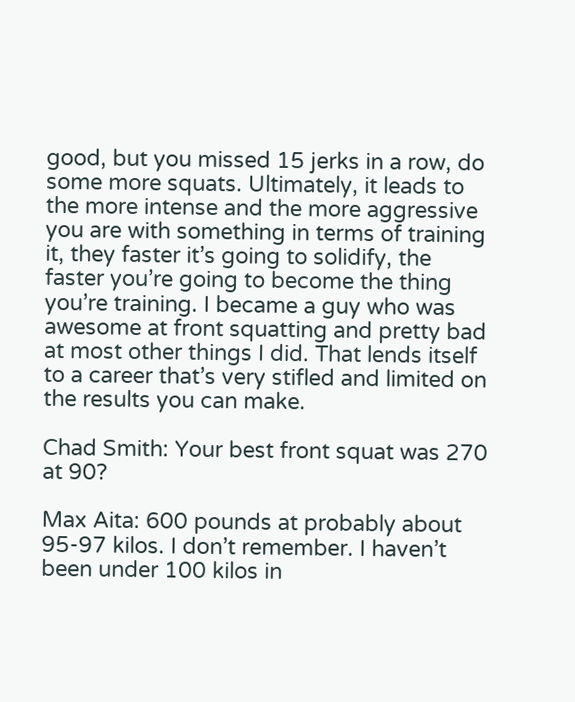good, but you missed 15 jerks in a row, do some more squats. Ultimately, it leads to the more intense and the more aggressive you are with something in terms of training it, they faster it’s going to solidify, the faster you’re going to become the thing you’re training. I became a guy who was awesome at front squatting and pretty bad at most other things I did. That lends itself to a career that’s very stifled and limited on the results you can make.

Chad Smith: Your best front squat was 270 at 90?

Max Aita: 600 pounds at probably about 95-97 kilos. I don’t remember. I haven’t been under 100 kilos in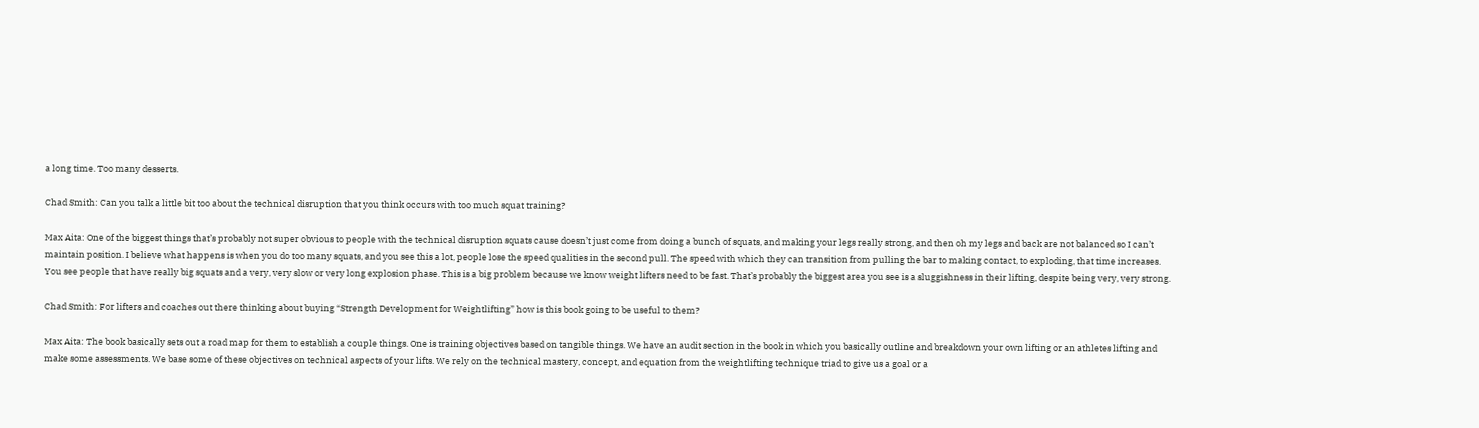a long time. Too many desserts.

Chad Smith: Can you talk a little bit too about the technical disruption that you think occurs with too much squat training?

Max Aita: One of the biggest things that’s probably not super obvious to people with the technical disruption squats cause doesn’t just come from doing a bunch of squats, and making your legs really strong, and then oh my legs and back are not balanced so I can’t maintain position. I believe what happens is when you do too many squats, and you see this a lot, people lose the speed qualities in the second pull. The speed with which they can transition from pulling the bar to making contact, to exploding, that time increases. You see people that have really big squats and a very, very slow or very long explosion phase. This is a big problem because we know weight lifters need to be fast. That’s probably the biggest area you see is a sluggishness in their lifting, despite being very, very strong.

Chad Smith: For lifters and coaches out there thinking about buying “Strength Development for Weightlifting” how is this book going to be useful to them?

Max Aita: The book basically sets out a road map for them to establish a couple things. One is training objectives based on tangible things. We have an audit section in the book in which you basically outline and breakdown your own lifting or an athletes lifting and make some assessments. We base some of these objectives on technical aspects of your lifts. We rely on the technical mastery, concept, and equation from the weightlifting technique triad to give us a goal or a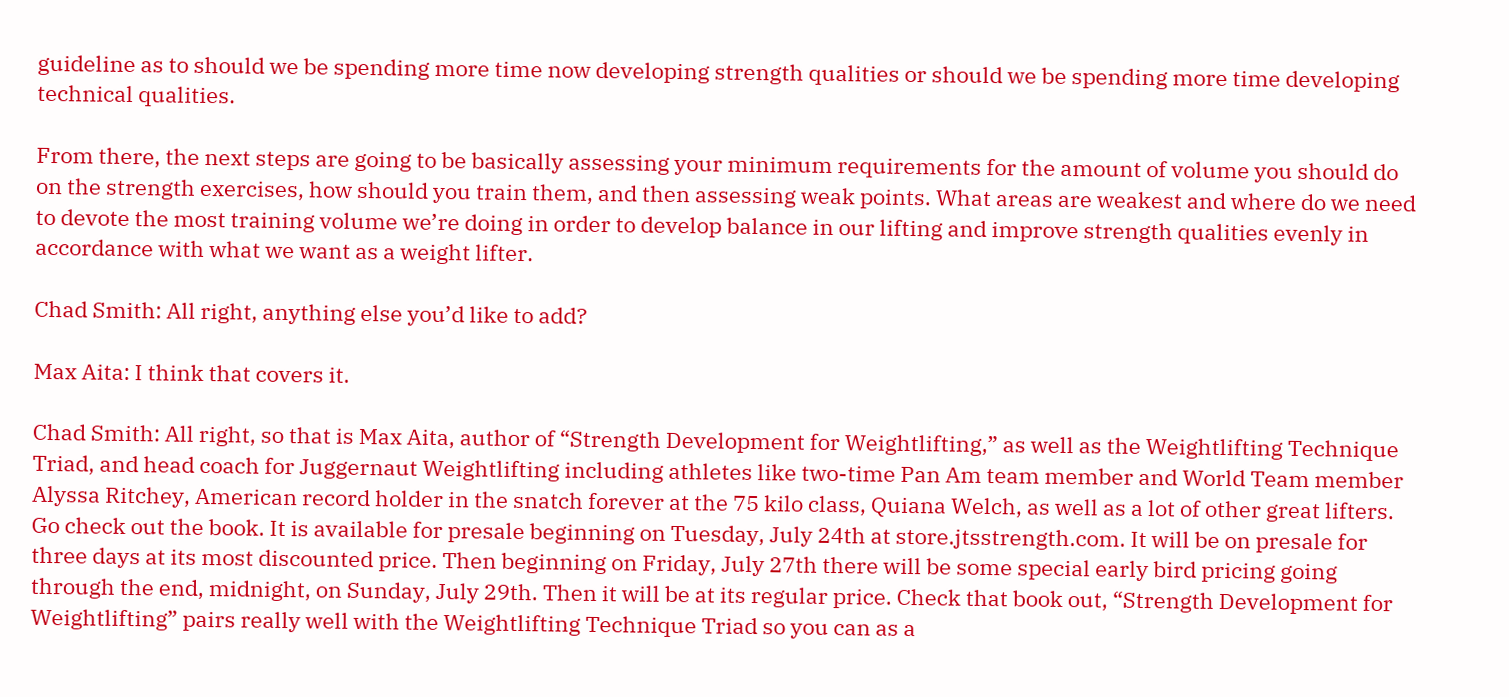guideline as to should we be spending more time now developing strength qualities or should we be spending more time developing technical qualities.

From there, the next steps are going to be basically assessing your minimum requirements for the amount of volume you should do on the strength exercises, how should you train them, and then assessing weak points. What areas are weakest and where do we need to devote the most training volume we’re doing in order to develop balance in our lifting and improve strength qualities evenly in accordance with what we want as a weight lifter.

Chad Smith: All right, anything else you’d like to add?

Max Aita: I think that covers it.

Chad Smith: All right, so that is Max Aita, author of “Strength Development for Weightlifting,” as well as the Weightlifting Technique Triad, and head coach for Juggernaut Weightlifting including athletes like two-time Pan Am team member and World Team member Alyssa Ritchey, American record holder in the snatch forever at the 75 kilo class, Quiana Welch, as well as a lot of other great lifters. Go check out the book. It is available for presale beginning on Tuesday, July 24th at store.jtsstrength.com. It will be on presale for three days at its most discounted price. Then beginning on Friday, July 27th there will be some special early bird pricing going through the end, midnight, on Sunday, July 29th. Then it will be at its regular price. Check that book out, “Strength Development for Weightlifting” pairs really well with the Weightlifting Technique Triad so you can as a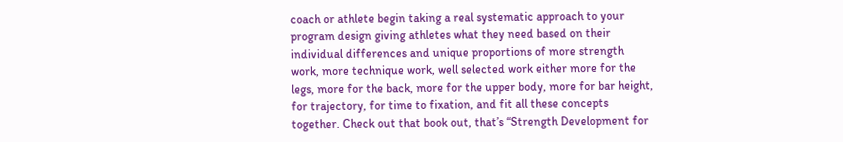coach or athlete begin taking a real systematic approach to your program design giving athletes what they need based on their individual differences and unique proportions of more strength work, more technique work, well selected work either more for the legs, more for the back, more for the upper body, more for bar height, for trajectory, for time to fixation, and fit all these concepts together. Check out that book out, that’s “Strength Development for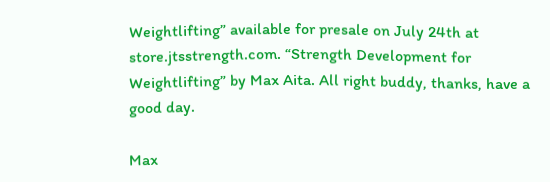Weightlifting” available for presale on July 24th at store.jtsstrength.com. “Strength Development for Weightlifting” by Max Aita. All right buddy, thanks, have a good day.

Max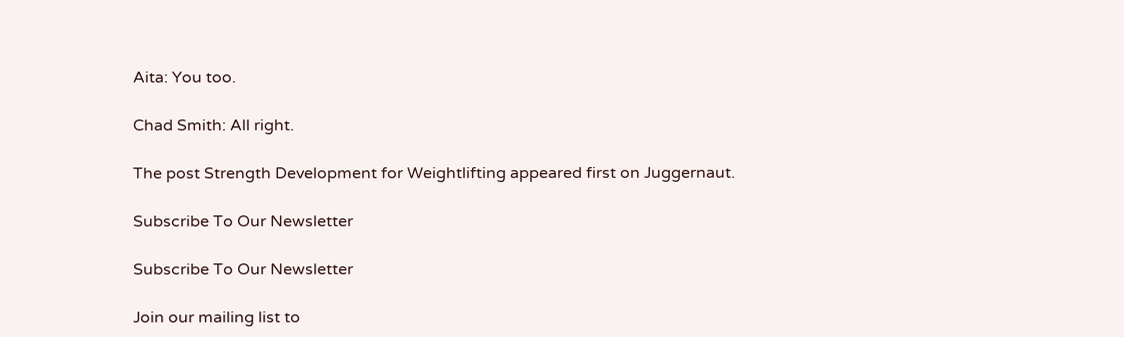Aita: You too.

Chad Smith: All right.

The post Strength Development for Weightlifting appeared first on Juggernaut.

Subscribe To Our Newsletter

Subscribe To Our Newsletter

Join our mailing list to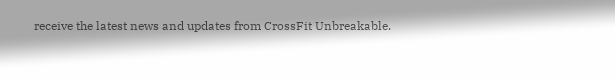receive the latest news and updates from CrossFit Unbreakable.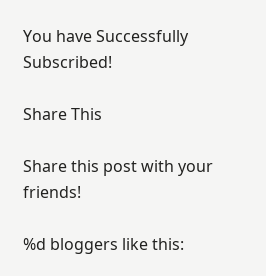You have Successfully Subscribed!

Share This

Share this post with your friends!

%d bloggers like this: